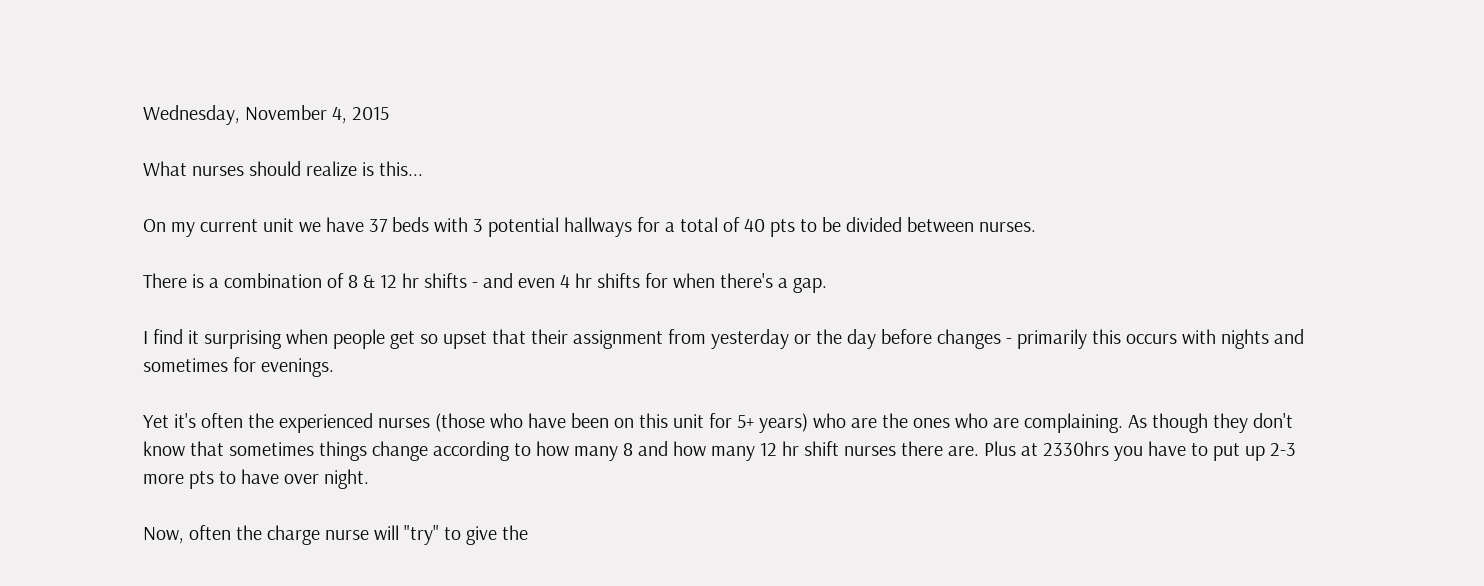Wednesday, November 4, 2015

What nurses should realize is this...

On my current unit we have 37 beds with 3 potential hallways for a total of 40 pts to be divided between nurses.

There is a combination of 8 & 12 hr shifts - and even 4 hr shifts for when there's a gap.

I find it surprising when people get so upset that their assignment from yesterday or the day before changes - primarily this occurs with nights and sometimes for evenings.

Yet it's often the experienced nurses (those who have been on this unit for 5+ years) who are the ones who are complaining. As though they don't know that sometimes things change according to how many 8 and how many 12 hr shift nurses there are. Plus at 2330hrs you have to put up 2-3 more pts to have over night.

Now, often the charge nurse will "try" to give the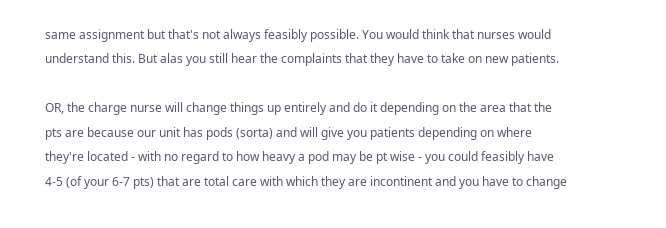same assignment but that's not always feasibly possible. You would think that nurses would understand this. But alas you still hear the complaints that they have to take on new patients.

OR, the charge nurse will change things up entirely and do it depending on the area that the pts are because our unit has pods (sorta) and will give you patients depending on where they're located - with no regard to how heavy a pod may be pt wise - you could feasibly have 4-5 (of your 6-7 pts) that are total care with which they are incontinent and you have to change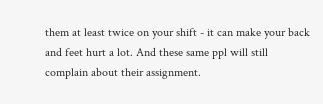them at least twice on your shift - it can make your back and feet hurt a lot. And these same ppl will still complain about their assignment.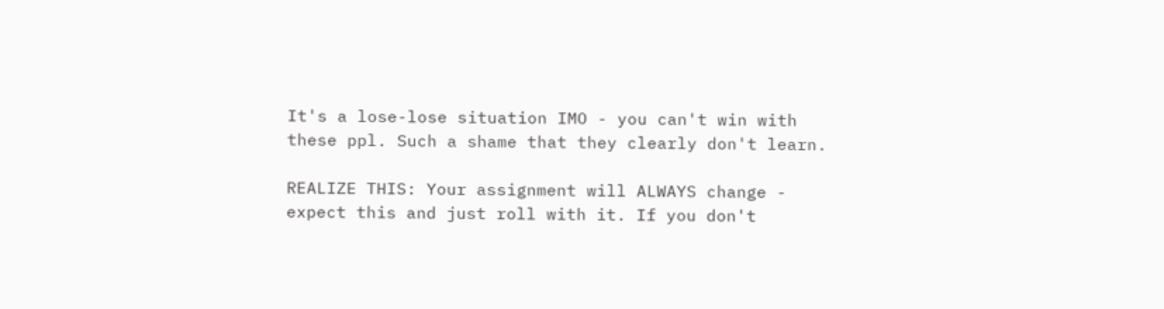It's a lose-lose situation IMO - you can't win with these ppl. Such a shame that they clearly don't learn.

REALIZE THIS: Your assignment will ALWAYS change - expect this and just roll with it. If you don't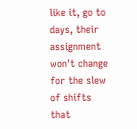like it, go to days, their assignment won't change for the slew of shifts that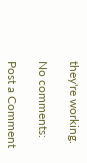they're working.

No comments:

Post a Comment